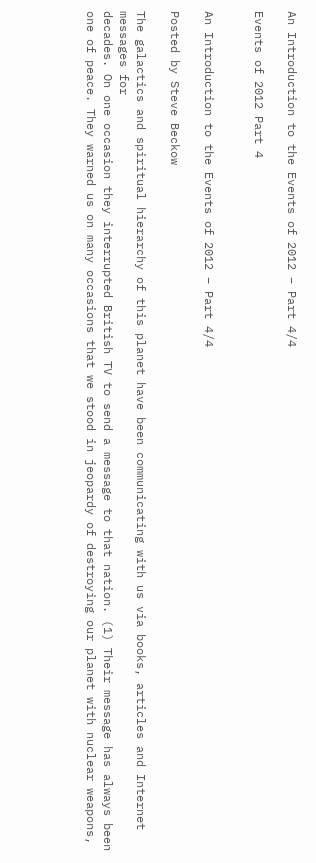An Introduction to the Events of 2012 – Part 4/4

Events of 2012 Part 4


An Introduction to the Events of 2012 – Part 4/4

Posted by Steve Beckow

The galactics and spiritual hierarchy of this planet have been communicating with us via books, articles and Internet messages for
decades. On one occasion they interrupted British TV to send a message to that nation. (1) Their message has always been one of peace. They warned us on many occasions that we stood in jeopardy of destroying our planet with nuclear weapons,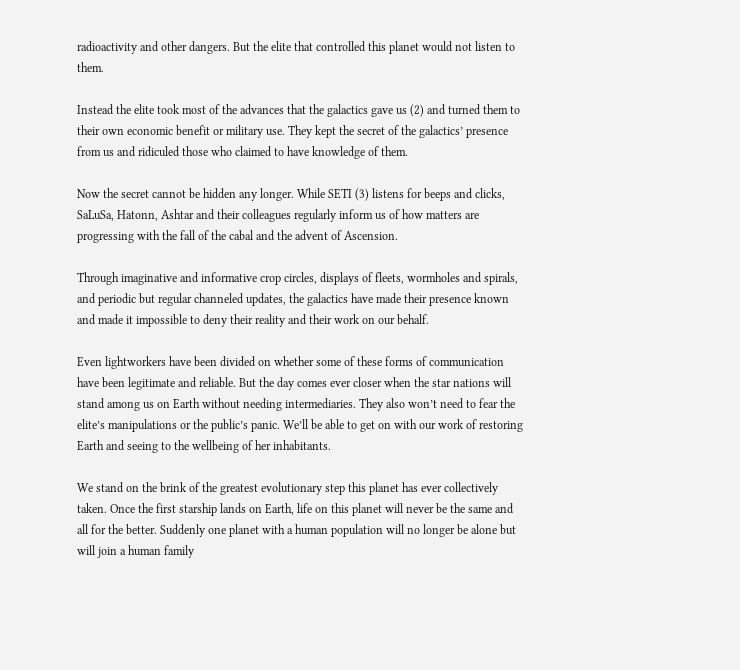radioactivity and other dangers. But the elite that controlled this planet would not listen to them.

Instead the elite took most of the advances that the galactics gave us (2) and turned them to their own economic benefit or military use. They kept the secret of the galactics’ presence from us and ridiculed those who claimed to have knowledge of them.

Now the secret cannot be hidden any longer. While SETI (3) listens for beeps and clicks, SaLuSa, Hatonn, Ashtar and their colleagues regularly inform us of how matters are progressing with the fall of the cabal and the advent of Ascension.

Through imaginative and informative crop circles, displays of fleets, wormholes and spirals, and periodic but regular channeled updates, the galactics have made their presence known and made it impossible to deny their reality and their work on our behalf.

Even lightworkers have been divided on whether some of these forms of communication have been legitimate and reliable. But the day comes ever closer when the star nations will stand among us on Earth without needing intermediaries. They also won’t need to fear the elite’s manipulations or the public’s panic. We’ll be able to get on with our work of restoring Earth and seeing to the wellbeing of her inhabitants.

We stand on the brink of the greatest evolutionary step this planet has ever collectively taken. Once the first starship lands on Earth, life on this planet will never be the same and all for the better. Suddenly one planet with a human population will no longer be alone but will join a human family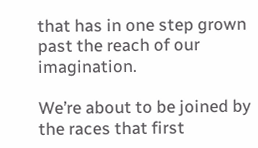that has in one step grown past the reach of our imagination.

We’re about to be joined by the races that first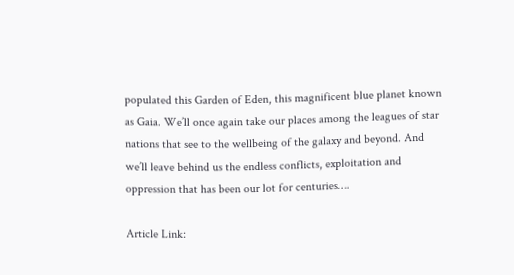populated this Garden of Eden, this magnificent blue planet known as Gaia. We’ll once again take our places among the leagues of star nations that see to the wellbeing of the galaxy and beyond. And we’ll leave behind us the endless conflicts, exploitation and oppression that has been our lot for centuries….

Article Link: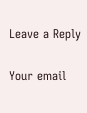Leave a Reply

Your email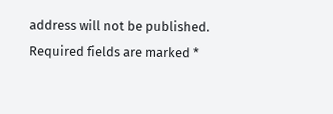address will not be published. Required fields are marked *